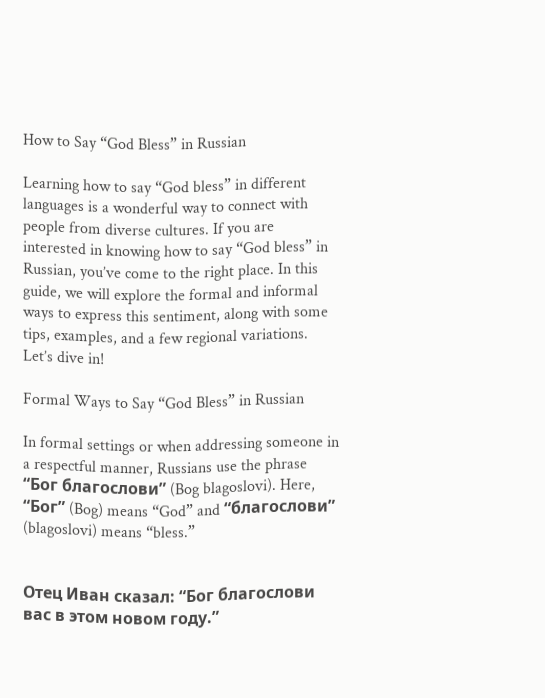How to Say “God Bless” in Russian

Learning how to say “God bless” in different languages is a wonderful way to connect with people from diverse cultures. If you are interested in knowing how to say “God bless” in Russian, you’ve come to the right place. In this guide, we will explore the formal and informal ways to express this sentiment, along with some tips, examples, and a few regional variations. Let’s dive in!

Formal Ways to Say “God Bless” in Russian

In formal settings or when addressing someone in a respectful manner, Russians use the phrase “Бог благослови” (Bog blagoslovi). Here, “Бог” (Bog) means “God” and “благослови” (blagoslovi) means “bless.”


Отец Иван сказал: “Бог благослови вас в этом новом году.”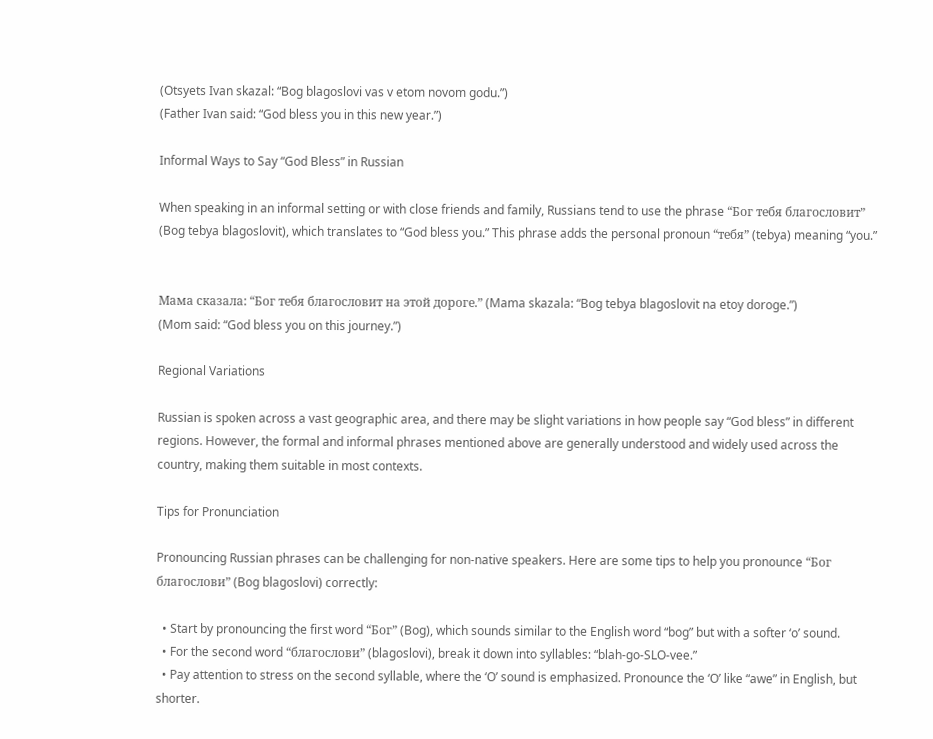(Otsyets Ivan skazal: “Bog blagoslovi vas v etom novom godu.”)
(Father Ivan said: “God bless you in this new year.”)

Informal Ways to Say “God Bless” in Russian

When speaking in an informal setting or with close friends and family, Russians tend to use the phrase “Бог тебя благословит” (Bog tebya blagoslovit), which translates to “God bless you.” This phrase adds the personal pronoun “тебя” (tebya) meaning “you.”


Мама сказала: “Бог тебя благословит на этой дороге.” (Mama skazala: “Bog tebya blagoslovit na etoy doroge.”)
(Mom said: “God bless you on this journey.”)

Regional Variations

Russian is spoken across a vast geographic area, and there may be slight variations in how people say “God bless” in different regions. However, the formal and informal phrases mentioned above are generally understood and widely used across the country, making them suitable in most contexts.

Tips for Pronunciation

Pronouncing Russian phrases can be challenging for non-native speakers. Here are some tips to help you pronounce “Бог благослови” (Bog blagoslovi) correctly:

  • Start by pronouncing the first word “Бог” (Bog), which sounds similar to the English word “bog” but with a softer ‘o’ sound.
  • For the second word “благослови” (blagoslovi), break it down into syllables: “blah-go-SLO-vee.”
  • Pay attention to stress on the second syllable, where the ‘O’ sound is emphasized. Pronounce the ‘O’ like “awe” in English, but shorter.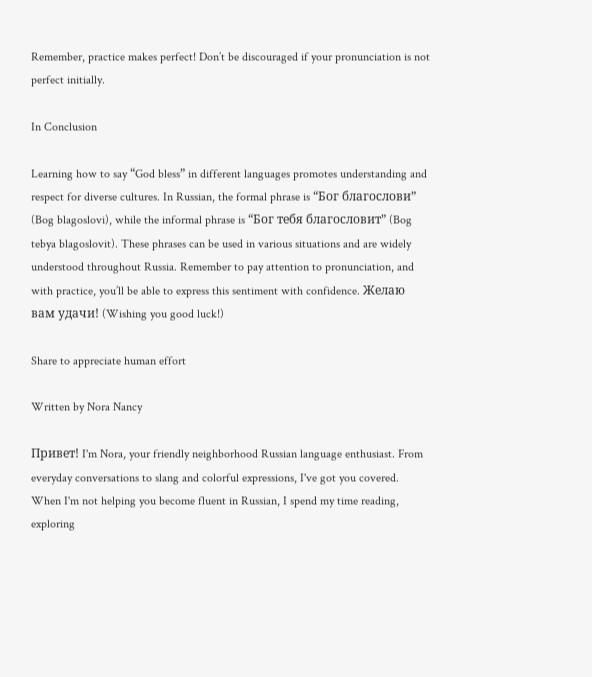Remember, practice makes perfect! Don’t be discouraged if your pronunciation is not perfect initially.

In Conclusion

Learning how to say “God bless” in different languages promotes understanding and respect for diverse cultures. In Russian, the formal phrase is “Бог благослови” (Bog blagoslovi), while the informal phrase is “Бог тебя благословит” (Bog tebya blagoslovit). These phrases can be used in various situations and are widely understood throughout Russia. Remember to pay attention to pronunciation, and with practice, you’ll be able to express this sentiment with confidence. Желаю вам удачи! (Wishing you good luck!)

Share to appreciate human effort

Written by Nora Nancy

Привет! I'm Nora, your friendly neighborhood Russian language enthusiast. From everyday conversations to slang and colorful expressions, I've got you covered. When I'm not helping you become fluent in Russian, I spend my time reading, exploring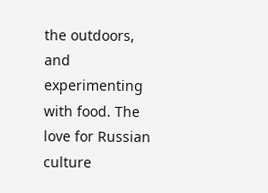the outdoors, and experimenting with food. The love for Russian culture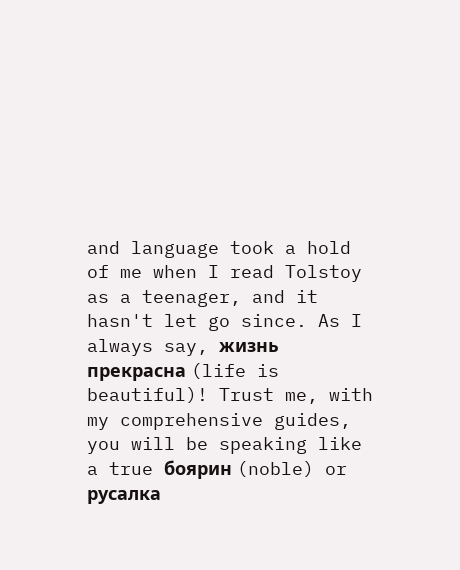and language took a hold of me when I read Tolstoy as a teenager, and it hasn't let go since. As I always say, жизнь прекрасна (life is beautiful)! Trust me, with my comprehensive guides, you will be speaking like a true боярин (noble) or русалка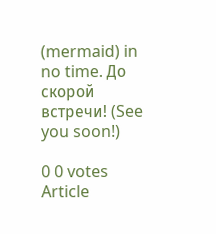(mermaid) in no time. До скорой встречи! (See you soon!)

0 0 votes
Article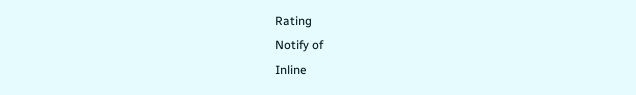Rating
Notify of
Inline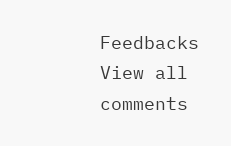Feedbacks
View all comments